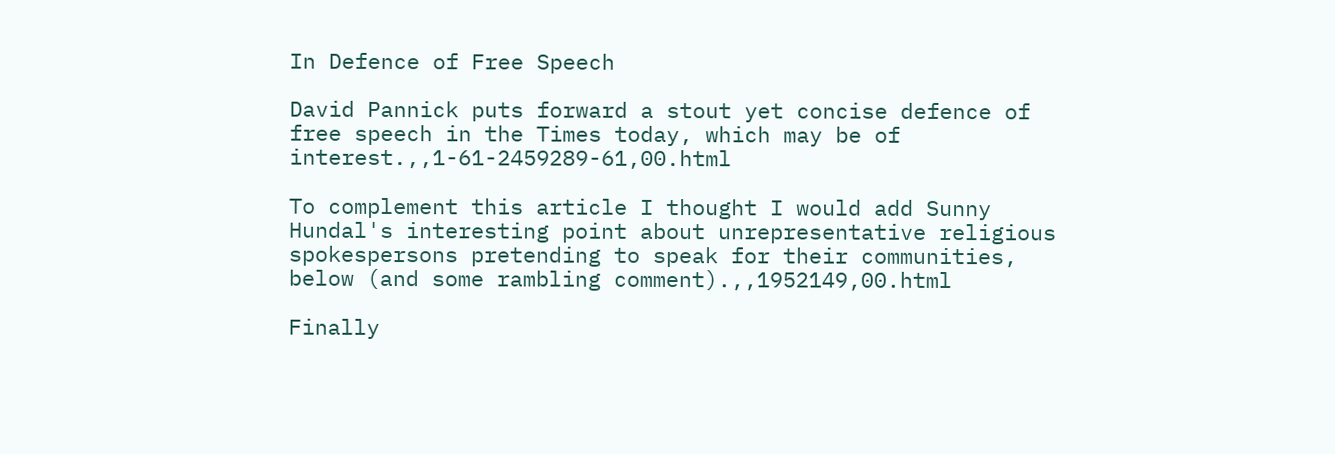In Defence of Free Speech

David Pannick puts forward a stout yet concise defence of free speech in the Times today, which may be of interest.,,1-61-2459289-61,00.html

To complement this article I thought I would add Sunny Hundal's interesting point about unrepresentative religious spokespersons pretending to speak for their communities, below (and some rambling comment).,,1952149,00.html

Finally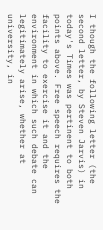I though the following letter (the second letter, by Steven Jarvis) in today's Times was pertinent to both points above. Free speech requires the facility to exercise it and the environment in which such debate can legitimately arise, whether at university, in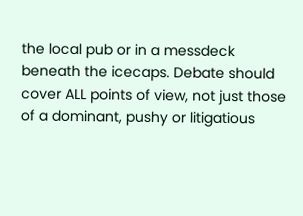the local pub or in a messdeck beneath the icecaps. Debate should cover ALL points of view, not just those of a dominant, pushy or litigatious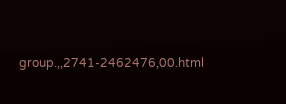group.,,2741-2462476,00.html